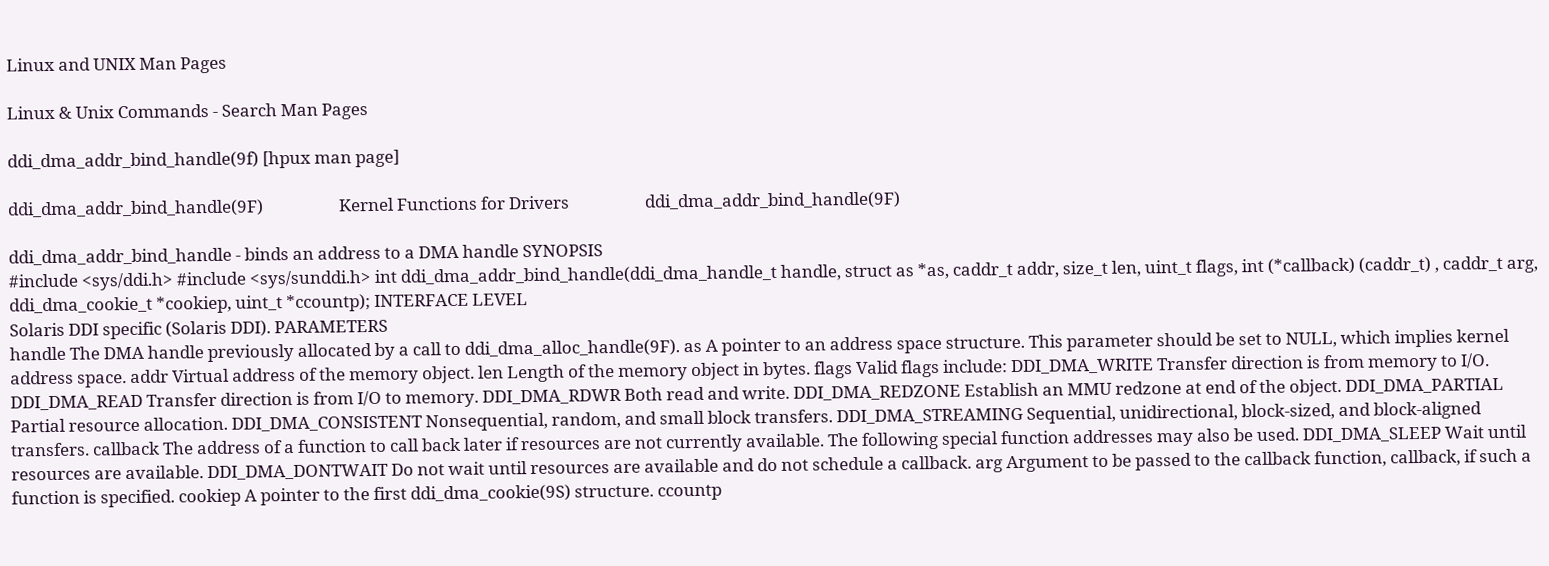Linux and UNIX Man Pages

Linux & Unix Commands - Search Man Pages

ddi_dma_addr_bind_handle(9f) [hpux man page]

ddi_dma_addr_bind_handle(9F)                   Kernel Functions for Drivers                   ddi_dma_addr_bind_handle(9F)

ddi_dma_addr_bind_handle - binds an address to a DMA handle SYNOPSIS
#include <sys/ddi.h> #include <sys/sunddi.h> int ddi_dma_addr_bind_handle(ddi_dma_handle_t handle, struct as *as, caddr_t addr, size_t len, uint_t flags, int (*callback) (caddr_t) , caddr_t arg, ddi_dma_cookie_t *cookiep, uint_t *ccountp); INTERFACE LEVEL
Solaris DDI specific (Solaris DDI). PARAMETERS
handle The DMA handle previously allocated by a call to ddi_dma_alloc_handle(9F). as A pointer to an address space structure. This parameter should be set to NULL, which implies kernel address space. addr Virtual address of the memory object. len Length of the memory object in bytes. flags Valid flags include: DDI_DMA_WRITE Transfer direction is from memory to I/O. DDI_DMA_READ Transfer direction is from I/O to memory. DDI_DMA_RDWR Both read and write. DDI_DMA_REDZONE Establish an MMU redzone at end of the object. DDI_DMA_PARTIAL Partial resource allocation. DDI_DMA_CONSISTENT Nonsequential, random, and small block transfers. DDI_DMA_STREAMING Sequential, unidirectional, block-sized, and block-aligned transfers. callback The address of a function to call back later if resources are not currently available. The following special function addresses may also be used. DDI_DMA_SLEEP Wait until resources are available. DDI_DMA_DONTWAIT Do not wait until resources are available and do not schedule a callback. arg Argument to be passed to the callback function, callback, if such a function is specified. cookiep A pointer to the first ddi_dma_cookie(9S) structure. ccountp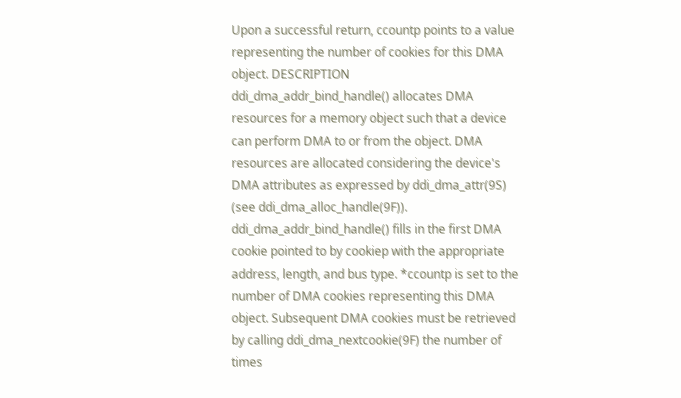Upon a successful return, ccountp points to a value representing the number of cookies for this DMA object. DESCRIPTION
ddi_dma_addr_bind_handle() allocates DMA resources for a memory object such that a device can perform DMA to or from the object. DMA resources are allocated considering the device's DMA attributes as expressed by ddi_dma_attr(9S) (see ddi_dma_alloc_handle(9F)). ddi_dma_addr_bind_handle() fills in the first DMA cookie pointed to by cookiep with the appropriate address, length, and bus type. *ccountp is set to the number of DMA cookies representing this DMA object. Subsequent DMA cookies must be retrieved by calling ddi_dma_nextcookie(9F) the number of times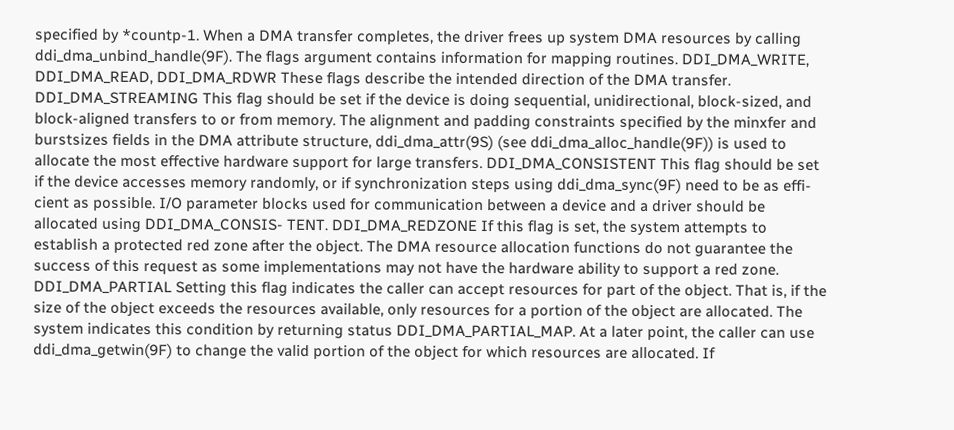specified by *countp-1. When a DMA transfer completes, the driver frees up system DMA resources by calling ddi_dma_unbind_handle(9F). The flags argument contains information for mapping routines. DDI_DMA_WRITE, DDI_DMA_READ, DDI_DMA_RDWR These flags describe the intended direction of the DMA transfer. DDI_DMA_STREAMING This flag should be set if the device is doing sequential, unidirectional, block-sized, and block-aligned transfers to or from memory. The alignment and padding constraints specified by the minxfer and burstsizes fields in the DMA attribute structure, ddi_dma_attr(9S) (see ddi_dma_alloc_handle(9F)) is used to allocate the most effective hardware support for large transfers. DDI_DMA_CONSISTENT This flag should be set if the device accesses memory randomly, or if synchronization steps using ddi_dma_sync(9F) need to be as effi- cient as possible. I/O parameter blocks used for communication between a device and a driver should be allocated using DDI_DMA_CONSIS- TENT. DDI_DMA_REDZONE If this flag is set, the system attempts to establish a protected red zone after the object. The DMA resource allocation functions do not guarantee the success of this request as some implementations may not have the hardware ability to support a red zone. DDI_DMA_PARTIAL Setting this flag indicates the caller can accept resources for part of the object. That is, if the size of the object exceeds the resources available, only resources for a portion of the object are allocated. The system indicates this condition by returning status DDI_DMA_PARTIAL_MAP. At a later point, the caller can use ddi_dma_getwin(9F) to change the valid portion of the object for which resources are allocated. If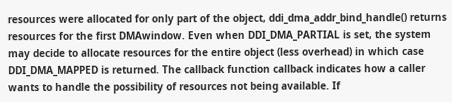resources were allocated for only part of the object, ddi_dma_addr_bind_handle() returns resources for the first DMAwindow. Even when DDI_DMA_PARTIAL is set, the system may decide to allocate resources for the entire object (less overhead) in which case DDI_DMA_MAPPED is returned. The callback function callback indicates how a caller wants to handle the possibility of resources not being available. If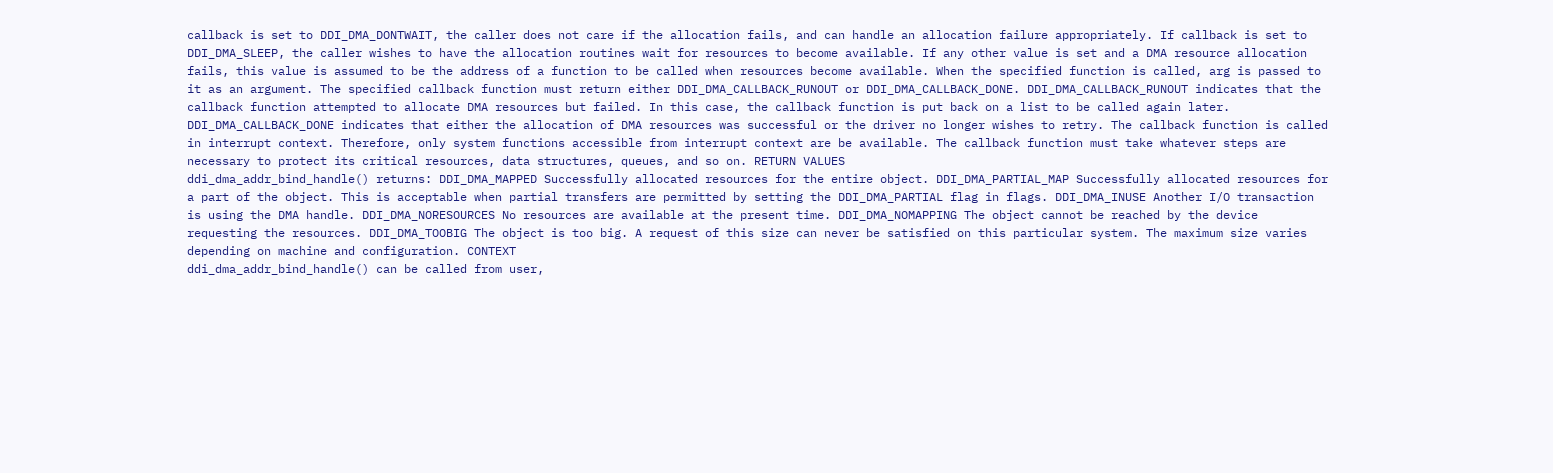callback is set to DDI_DMA_DONTWAIT, the caller does not care if the allocation fails, and can handle an allocation failure appropriately. If callback is set to DDI_DMA_SLEEP, the caller wishes to have the allocation routines wait for resources to become available. If any other value is set and a DMA resource allocation fails, this value is assumed to be the address of a function to be called when resources become available. When the specified function is called, arg is passed to it as an argument. The specified callback function must return either DDI_DMA_CALLBACK_RUNOUT or DDI_DMA_CALLBACK_DONE. DDI_DMA_CALLBACK_RUNOUT indicates that the callback function attempted to allocate DMA resources but failed. In this case, the callback function is put back on a list to be called again later. DDI_DMA_CALLBACK_DONE indicates that either the allocation of DMA resources was successful or the driver no longer wishes to retry. The callback function is called in interrupt context. Therefore, only system functions accessible from interrupt context are be available. The callback function must take whatever steps are necessary to protect its critical resources, data structures, queues, and so on. RETURN VALUES
ddi_dma_addr_bind_handle() returns: DDI_DMA_MAPPED Successfully allocated resources for the entire object. DDI_DMA_PARTIAL_MAP Successfully allocated resources for a part of the object. This is acceptable when partial transfers are permitted by setting the DDI_DMA_PARTIAL flag in flags. DDI_DMA_INUSE Another I/O transaction is using the DMA handle. DDI_DMA_NORESOURCES No resources are available at the present time. DDI_DMA_NOMAPPING The object cannot be reached by the device requesting the resources. DDI_DMA_TOOBIG The object is too big. A request of this size can never be satisfied on this particular system. The maximum size varies depending on machine and configuration. CONTEXT
ddi_dma_addr_bind_handle() can be called from user,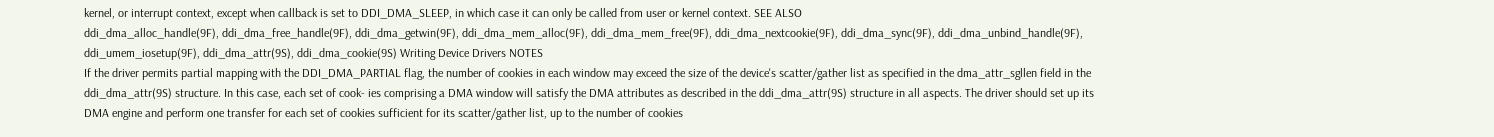kernel, or interrupt context, except when callback is set to DDI_DMA_SLEEP, in which case it can only be called from user or kernel context. SEE ALSO
ddi_dma_alloc_handle(9F), ddi_dma_free_handle(9F), ddi_dma_getwin(9F), ddi_dma_mem_alloc(9F), ddi_dma_mem_free(9F), ddi_dma_nextcookie(9F), ddi_dma_sync(9F), ddi_dma_unbind_handle(9F), ddi_umem_iosetup(9F), ddi_dma_attr(9S), ddi_dma_cookie(9S) Writing Device Drivers NOTES
If the driver permits partial mapping with the DDI_DMA_PARTIAL flag, the number of cookies in each window may exceed the size of the device's scatter/gather list as specified in the dma_attr_sgllen field in the ddi_dma_attr(9S) structure. In this case, each set of cook- ies comprising a DMA window will satisfy the DMA attributes as described in the ddi_dma_attr(9S) structure in all aspects. The driver should set up its DMA engine and perform one transfer for each set of cookies sufficient for its scatter/gather list, up to the number of cookies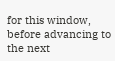for this window, before advancing to the next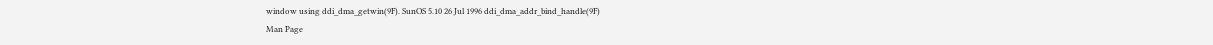window using ddi_dma_getwin(9F). SunOS 5.10 26 Jul 1996 ddi_dma_addr_bind_handle(9F)
Man Page